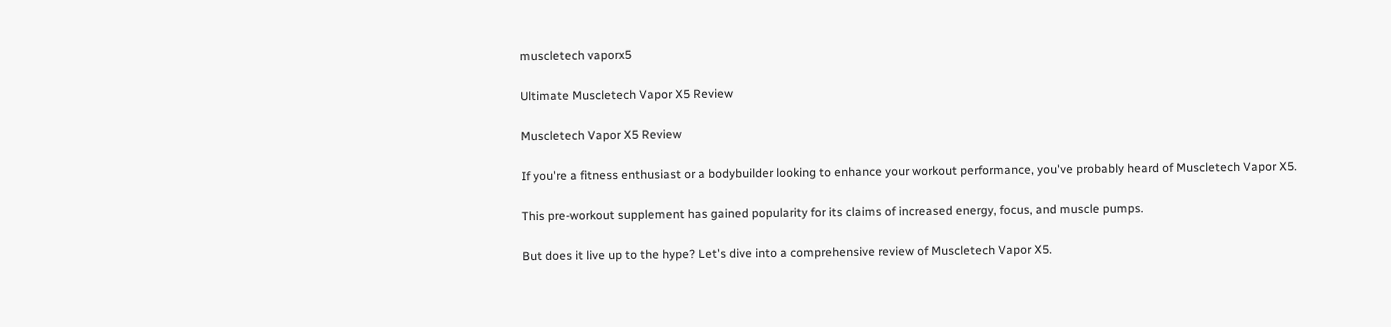muscletech vaporx5

Ultimate Muscletech Vapor X5 Review

Muscletech Vapor X5 Review

If you're a fitness enthusiast or a bodybuilder looking to enhance your workout performance, you've probably heard of Muscletech Vapor X5.

This pre-workout supplement has gained popularity for its claims of increased energy, focus, and muscle pumps.

But does it live up to the hype? Let's dive into a comprehensive review of Muscletech Vapor X5.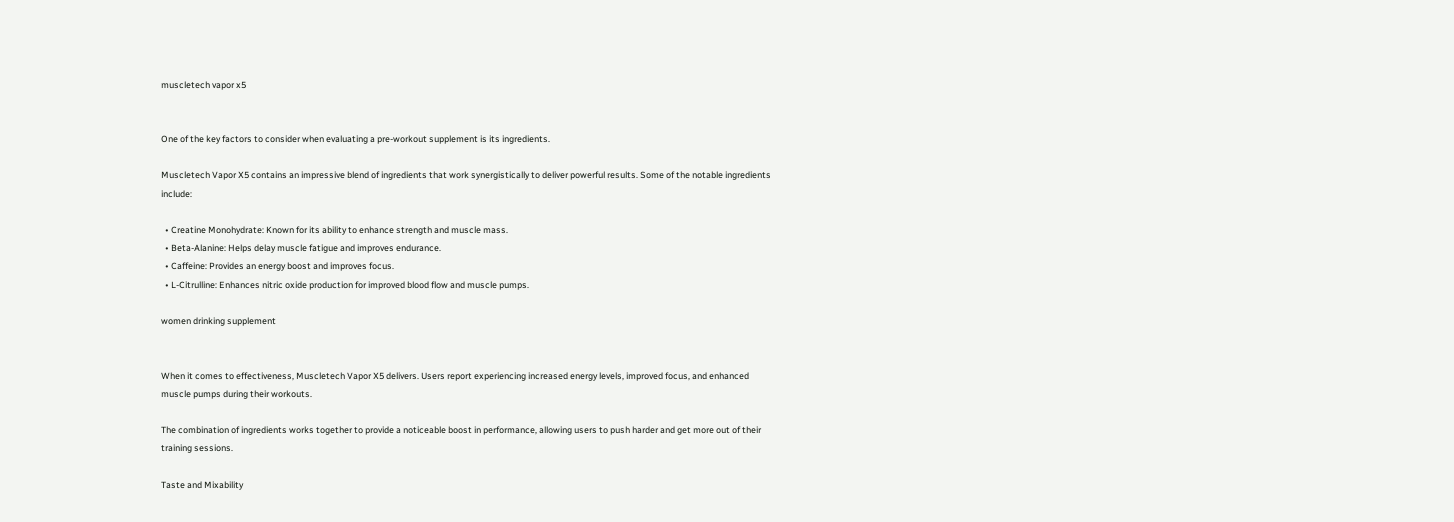muscletech vapor x5


One of the key factors to consider when evaluating a pre-workout supplement is its ingredients.

Muscletech Vapor X5 contains an impressive blend of ingredients that work synergistically to deliver powerful results. Some of the notable ingredients include:

  • Creatine Monohydrate: Known for its ability to enhance strength and muscle mass.
  • Beta-Alanine: Helps delay muscle fatigue and improves endurance.
  • Caffeine: Provides an energy boost and improves focus.
  • L-Citrulline: Enhances nitric oxide production for improved blood flow and muscle pumps.

women drinking supplement


When it comes to effectiveness, Muscletech Vapor X5 delivers. Users report experiencing increased energy levels, improved focus, and enhanced muscle pumps during their workouts.

The combination of ingredients works together to provide a noticeable boost in performance, allowing users to push harder and get more out of their training sessions.

Taste and Mixability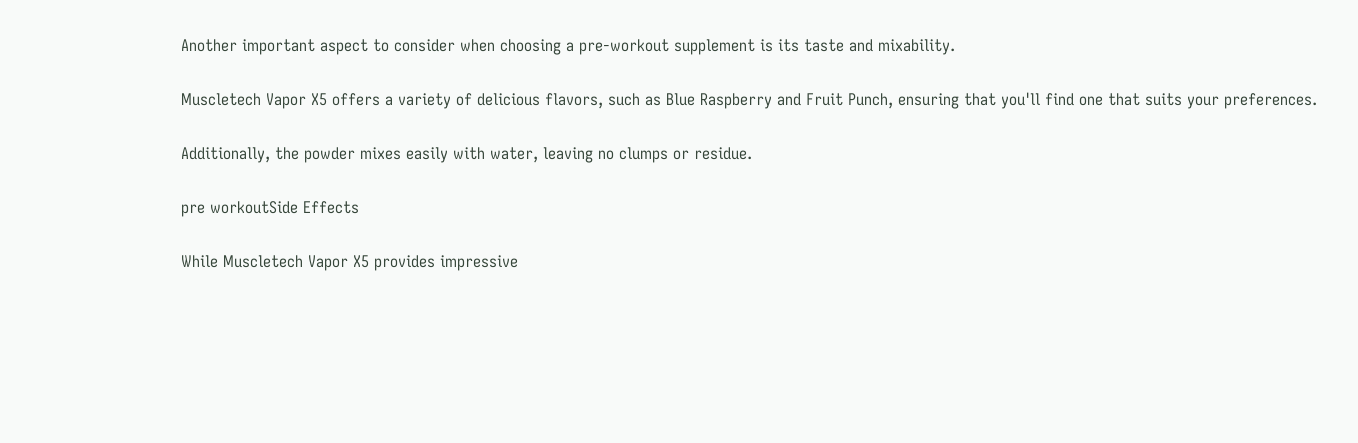Another important aspect to consider when choosing a pre-workout supplement is its taste and mixability.

Muscletech Vapor X5 offers a variety of delicious flavors, such as Blue Raspberry and Fruit Punch, ensuring that you'll find one that suits your preferences.

Additionally, the powder mixes easily with water, leaving no clumps or residue.

pre workoutSide Effects

While Muscletech Vapor X5 provides impressive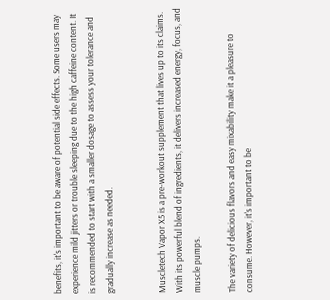benefits, it's important to be aware of potential side effects. Some users may experience mild jitters or trouble sleeping due to the high caffeine content. It is recommended to start with a smaller dosage to assess your tolerance and gradually increase as needed.


Muscletech Vapor X5 is a pre-workout supplement that lives up to its claims. With its powerful blend of ingredients, it delivers increased energy, focus, and muscle pumps.

The variety of delicious flavors and easy mixability make it a pleasure to consume. However, it's important to be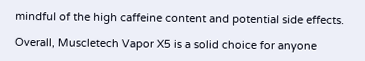mindful of the high caffeine content and potential side effects.

Overall, Muscletech Vapor X5 is a solid choice for anyone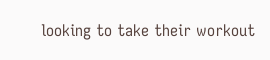looking to take their workout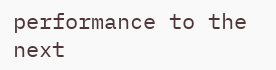performance to the next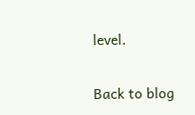level.

Back to blog